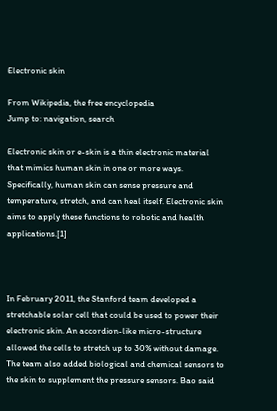Electronic skin

From Wikipedia, the free encyclopedia
Jump to: navigation, search

Electronic skin or e-skin is a thin electronic material that mimics human skin in one or more ways. Specifically, human skin can sense pressure and temperature, stretch, and can heal itself. Electronic skin aims to apply these functions to robotic and health applications.[1]



In February 2011, the Stanford team developed a stretchable solar cell that could be used to power their electronic skin. An accordion-like micro-structure allowed the cells to stretch up to 30% without damage. The team also added biological and chemical sensors to the skin to supplement the pressure sensors. Bao said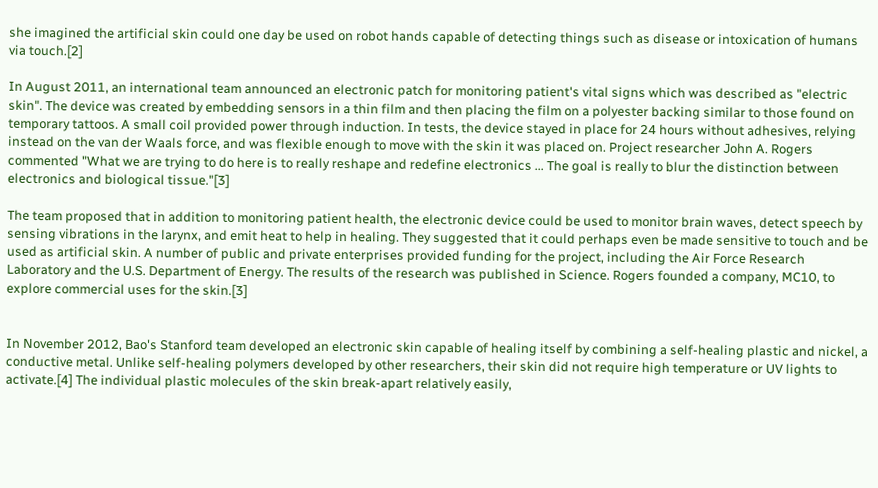she imagined the artificial skin could one day be used on robot hands capable of detecting things such as disease or intoxication of humans via touch.[2]

In August 2011, an international team announced an electronic patch for monitoring patient's vital signs which was described as "electric skin". The device was created by embedding sensors in a thin film and then placing the film on a polyester backing similar to those found on temporary tattoos. A small coil provided power through induction. In tests, the device stayed in place for 24 hours without adhesives, relying instead on the van der Waals force, and was flexible enough to move with the skin it was placed on. Project researcher John A. Rogers commented "What we are trying to do here is to really reshape and redefine electronics ... The goal is really to blur the distinction between electronics and biological tissue."[3]

The team proposed that in addition to monitoring patient health, the electronic device could be used to monitor brain waves, detect speech by sensing vibrations in the larynx, and emit heat to help in healing. They suggested that it could perhaps even be made sensitive to touch and be used as artificial skin. A number of public and private enterprises provided funding for the project, including the Air Force Research Laboratory and the U.S. Department of Energy. The results of the research was published in Science. Rogers founded a company, MC10, to explore commercial uses for the skin.[3]


In November 2012, Bao's Stanford team developed an electronic skin capable of healing itself by combining a self-healing plastic and nickel, a conductive metal. Unlike self-healing polymers developed by other researchers, their skin did not require high temperature or UV lights to activate.[4] The individual plastic molecules of the skin break-apart relatively easily,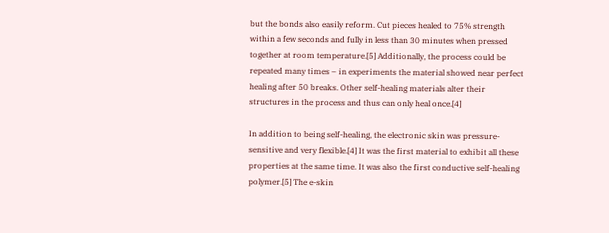but the bonds also easily reform. Cut pieces healed to 75% strength within a few seconds and fully in less than 30 minutes when pressed together at room temperature.[5] Additionally, the process could be repeated many times – in experiments the material showed near perfect healing after 50 breaks. Other self-healing materials alter their structures in the process and thus can only heal once.[4]

In addition to being self-healing, the electronic skin was pressure-sensitive and very flexible.[4] It was the first material to exhibit all these properties at the same time. It was also the first conductive self-healing polymer.[5] The e-skin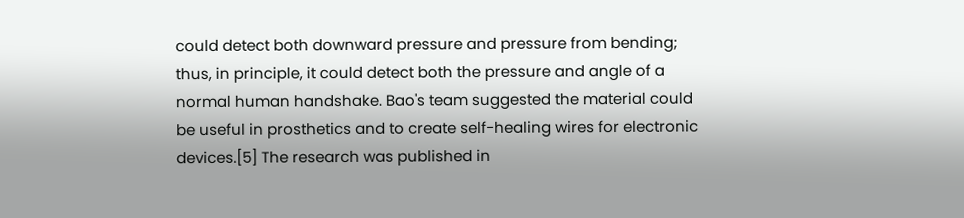could detect both downward pressure and pressure from bending; thus, in principle, it could detect both the pressure and angle of a normal human handshake. Bao's team suggested the material could be useful in prosthetics and to create self-healing wires for electronic devices.[5] The research was published in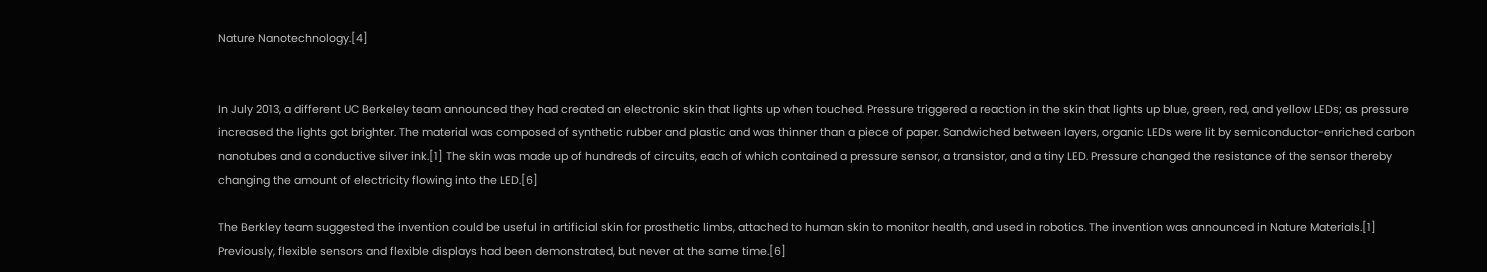Nature Nanotechnology.[4]


In July 2013, a different UC Berkeley team announced they had created an electronic skin that lights up when touched. Pressure triggered a reaction in the skin that lights up blue, green, red, and yellow LEDs; as pressure increased the lights got brighter. The material was composed of synthetic rubber and plastic and was thinner than a piece of paper. Sandwiched between layers, organic LEDs were lit by semiconductor-enriched carbon nanotubes and a conductive silver ink.[1] The skin was made up of hundreds of circuits, each of which contained a pressure sensor, a transistor, and a tiny LED. Pressure changed the resistance of the sensor thereby changing the amount of electricity flowing into the LED.[6]

The Berkley team suggested the invention could be useful in artificial skin for prosthetic limbs, attached to human skin to monitor health, and used in robotics. The invention was announced in Nature Materials.[1] Previously, flexible sensors and flexible displays had been demonstrated, but never at the same time.[6]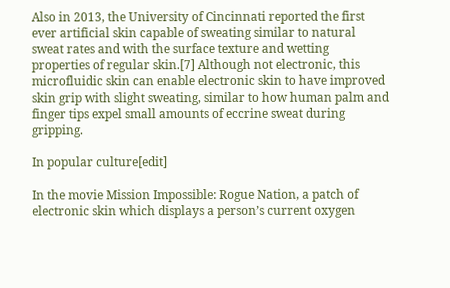Also in 2013, the University of Cincinnati reported the first ever artificial skin capable of sweating similar to natural sweat rates and with the surface texture and wetting properties of regular skin.[7] Although not electronic, this microfluidic skin can enable electronic skin to have improved skin grip with slight sweating, similar to how human palm and finger tips expel small amounts of eccrine sweat during gripping.

In popular culture[edit]

In the movie Mission Impossible: Rogue Nation, a patch of electronic skin which displays a person’s current oxygen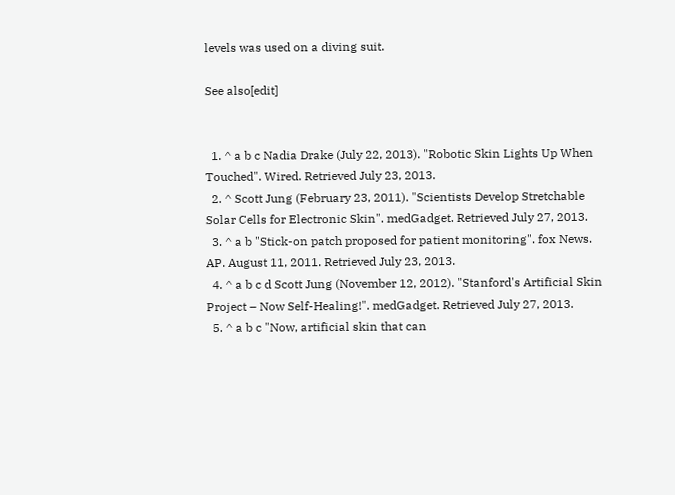levels was used on a diving suit.

See also[edit]


  1. ^ a b c Nadia Drake (July 22, 2013). "Robotic Skin Lights Up When Touched". Wired. Retrieved July 23, 2013.
  2. ^ Scott Jung (February 23, 2011). "Scientists Develop Stretchable Solar Cells for Electronic Skin". medGadget. Retrieved July 27, 2013.
  3. ^ a b "Stick-on patch proposed for patient monitoring". fox News. AP. August 11, 2011. Retrieved July 23, 2013.
  4. ^ a b c d Scott Jung (November 12, 2012). "Stanford's Artificial Skin Project – Now Self-Healing!". medGadget. Retrieved July 27, 2013.
  5. ^ a b c "Now, artificial skin that can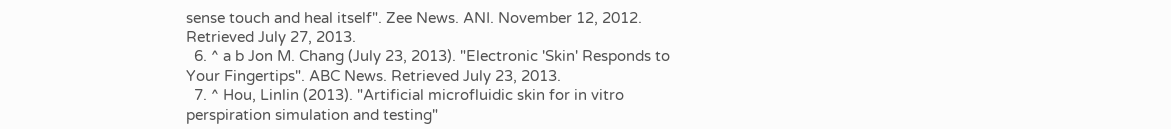sense touch and heal itself". Zee News. ANI. November 12, 2012. Retrieved July 27, 2013.
  6. ^ a b Jon M. Chang (July 23, 2013). "Electronic 'Skin' Responds to Your Fingertips". ABC News. Retrieved July 23, 2013.
  7. ^ Hou, Linlin (2013). "Artificial microfluidic skin for in vitro perspiration simulation and testing"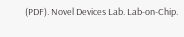(PDF). Novel Devices Lab. Lab-on-Chip.